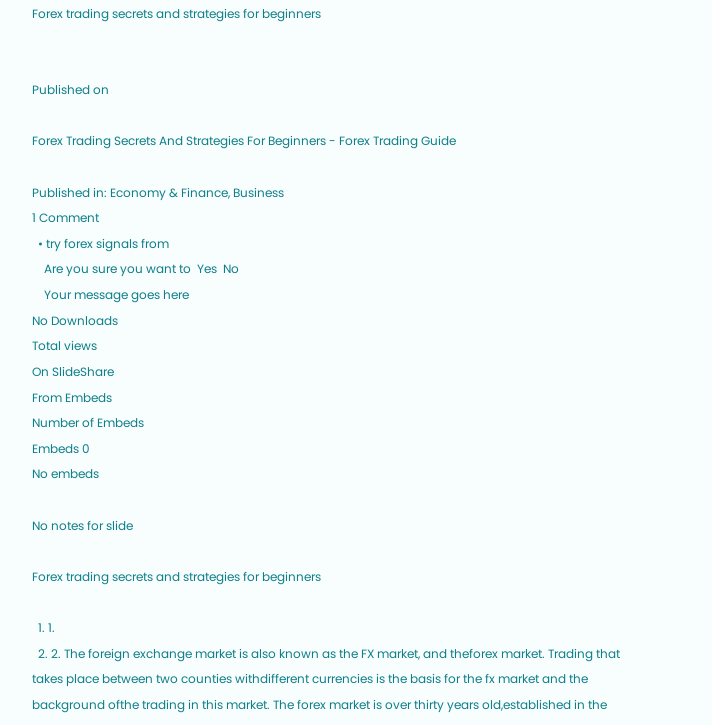Forex trading secrets and strategies for beginners


Published on

Forex Trading Secrets And Strategies For Beginners - Forex Trading Guide

Published in: Economy & Finance, Business
1 Comment
  • try forex signals from
    Are you sure you want to  Yes  No
    Your message goes here
No Downloads
Total views
On SlideShare
From Embeds
Number of Embeds
Embeds 0
No embeds

No notes for slide

Forex trading secrets and strategies for beginners

  1. 1.
  2. 2. The foreign exchange market is also known as the FX market, and theforex market. Trading that takes place between two counties withdifferent currencies is the basis for the fx market and the background ofthe trading in this market. The forex market is over thirty years old,established in the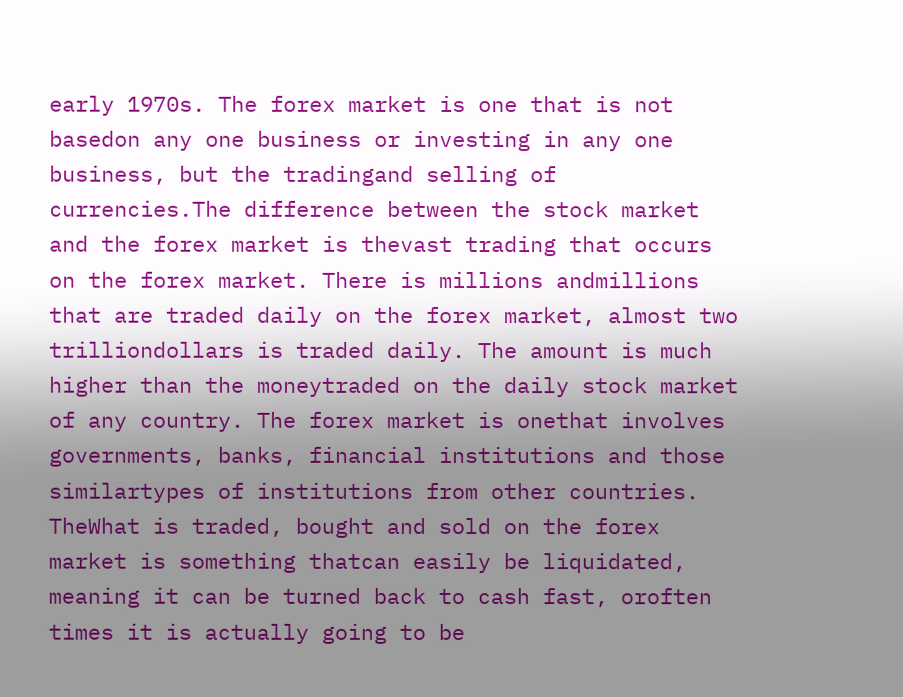early 1970s. The forex market is one that is not basedon any one business or investing in any one business, but the tradingand selling of currencies.The difference between the stock market and the forex market is thevast trading that occurs on the forex market. There is millions andmillions that are traded daily on the forex market, almost two trilliondollars is traded daily. The amount is much higher than the moneytraded on the daily stock market of any country. The forex market is onethat involves governments, banks, financial institutions and those similartypes of institutions from other countries. TheWhat is traded, bought and sold on the forex market is something thatcan easily be liquidated, meaning it can be turned back to cash fast, oroften times it is actually going to be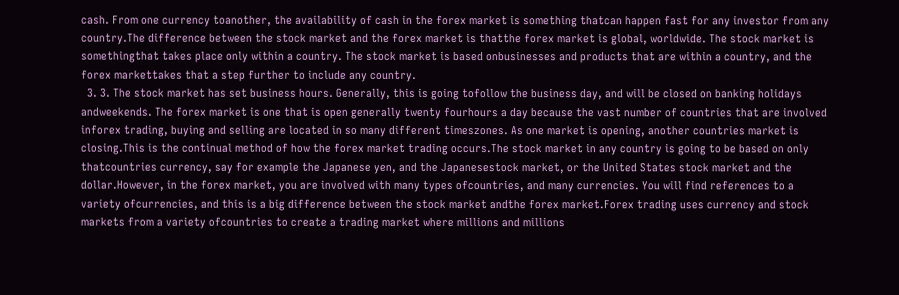cash. From one currency toanother, the availability of cash in the forex market is something thatcan happen fast for any investor from any country.The difference between the stock market and the forex market is thatthe forex market is global, worldwide. The stock market is somethingthat takes place only within a country. The stock market is based onbusinesses and products that are within a country, and the forex markettakes that a step further to include any country.
  3. 3. The stock market has set business hours. Generally, this is going tofollow the business day, and will be closed on banking holidays andweekends. The forex market is one that is open generally twenty fourhours a day because the vast number of countries that are involved inforex trading, buying and selling are located in so many different timeszones. As one market is opening, another countries market is closing.This is the continual method of how the forex market trading occurs.The stock market in any country is going to be based on only thatcountries currency, say for example the Japanese yen, and the Japanesestock market, or the United States stock market and the dollar.However, in the forex market, you are involved with many types ofcountries, and many currencies. You will find references to a variety ofcurrencies, and this is a big difference between the stock market andthe forex market.Forex trading uses currency and stock markets from a variety ofcountries to create a trading market where millions and millions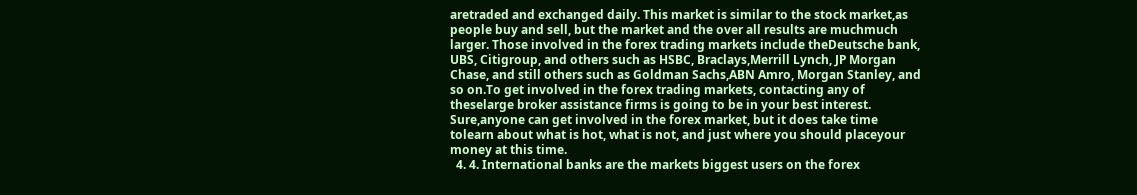aretraded and exchanged daily. This market is similar to the stock market,as people buy and sell, but the market and the over all results are muchmuch larger. Those involved in the forex trading markets include theDeutsche bank, UBS, Citigroup, and others such as HSBC, Braclays,Merrill Lynch, JP Morgan Chase, and still others such as Goldman Sachs,ABN Amro, Morgan Stanley, and so on.To get involved in the forex trading markets, contacting any of theselarge broker assistance firms is going to be in your best interest. Sure,anyone can get involved in the forex market, but it does take time tolearn about what is hot, what is not, and just where you should placeyour money at this time.
  4. 4. International banks are the markets biggest users on the forex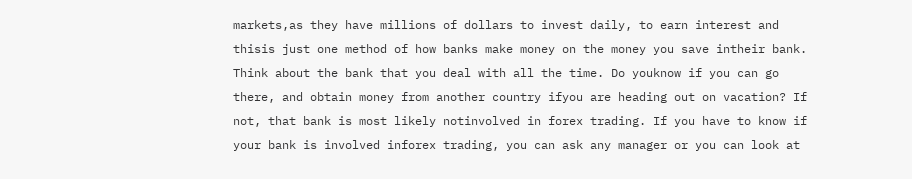markets,as they have millions of dollars to invest daily, to earn interest and thisis just one method of how banks make money on the money you save intheir bank. Think about the bank that you deal with all the time. Do youknow if you can go there, and obtain money from another country ifyou are heading out on vacation? If not, that bank is most likely notinvolved in forex trading. If you have to know if your bank is involved inforex trading, you can ask any manager or you can look at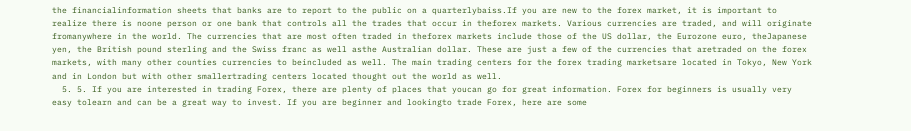the financialinformation sheets that banks are to report to the public on a quarterlybaiss.If you are new to the forex market, it is important to realize there is noone person or one bank that controls all the trades that occur in theforex markets. Various currencies are traded, and will originate fromanywhere in the world. The currencies that are most often traded in theforex markets include those of the US dollar, the Eurozone euro, theJapanese yen, the British pound sterling and the Swiss franc as well asthe Australian dollar. These are just a few of the currencies that aretraded on the forex markets, with many other counties currencies to beincluded as well. The main trading centers for the forex trading marketsare located in Tokyo, New York and in London but with other smallertrading centers located thought out the world as well.
  5. 5. If you are interested in trading Forex, there are plenty of places that youcan go for great information. Forex for beginners is usually very easy tolearn and can be a great way to invest. If you are beginner and lookingto trade Forex, here are some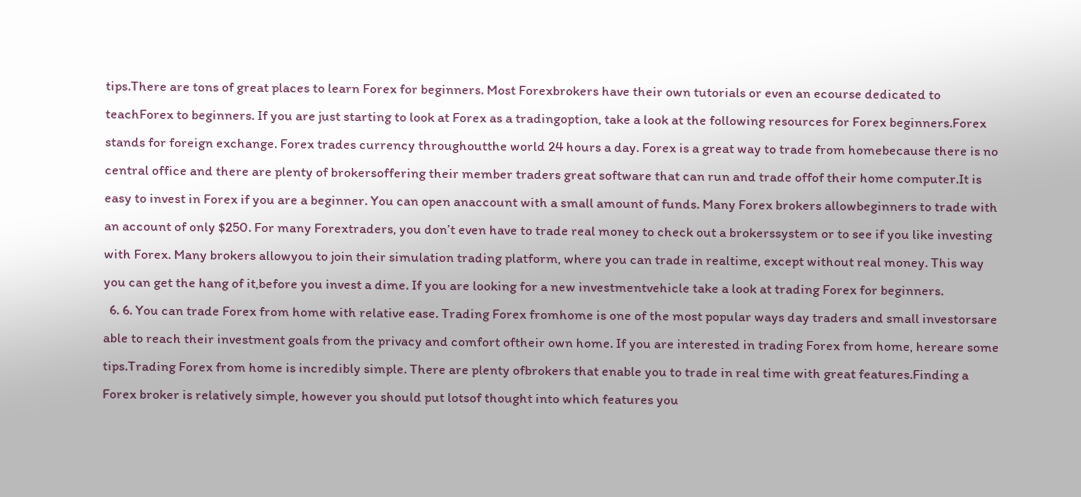tips.There are tons of great places to learn Forex for beginners. Most Forexbrokers have their own tutorials or even an ecourse dedicated to teachForex to beginners. If you are just starting to look at Forex as a tradingoption, take a look at the following resources for Forex beginners.Forex stands for foreign exchange. Forex trades currency throughoutthe world 24 hours a day. Forex is a great way to trade from homebecause there is no central office and there are plenty of brokersoffering their member traders great software that can run and trade offof their home computer.It is easy to invest in Forex if you are a beginner. You can open anaccount with a small amount of funds. Many Forex brokers allowbeginners to trade with an account of only $250. For many Forextraders, you don’t even have to trade real money to check out a brokerssystem or to see if you like investing with Forex. Many brokers allowyou to join their simulation trading platform, where you can trade in realtime, except without real money. This way you can get the hang of it,before you invest a dime. If you are looking for a new investmentvehicle take a look at trading Forex for beginners.
  6. 6. You can trade Forex from home with relative ease. Trading Forex fromhome is one of the most popular ways day traders and small investorsare able to reach their investment goals from the privacy and comfort oftheir own home. If you are interested in trading Forex from home, hereare some tips.Trading Forex from home is incredibly simple. There are plenty ofbrokers that enable you to trade in real time with great features.Finding a Forex broker is relatively simple, however you should put lotsof thought into which features you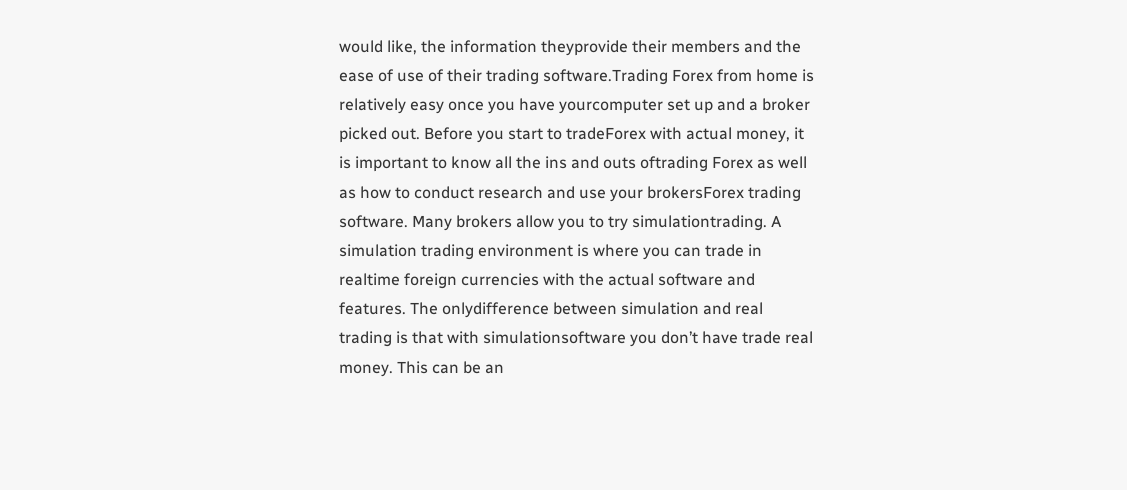would like, the information theyprovide their members and the ease of use of their trading software.Trading Forex from home is relatively easy once you have yourcomputer set up and a broker picked out. Before you start to tradeForex with actual money, it is important to know all the ins and outs oftrading Forex as well as how to conduct research and use your brokersForex trading software. Many brokers allow you to try simulationtrading. A simulation trading environment is where you can trade in realtime foreign currencies with the actual software and features. The onlydifference between simulation and real trading is that with simulationsoftware you don’t have trade real money. This can be an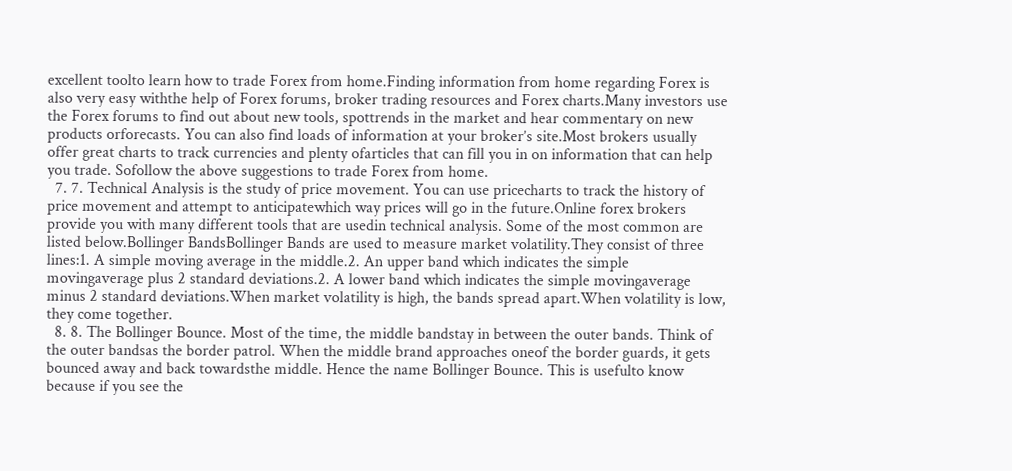excellent toolto learn how to trade Forex from home.Finding information from home regarding Forex is also very easy withthe help of Forex forums, broker trading resources and Forex charts.Many investors use the Forex forums to find out about new tools, spottrends in the market and hear commentary on new products orforecasts. You can also find loads of information at your broker’s site.Most brokers usually offer great charts to track currencies and plenty ofarticles that can fill you in on information that can help you trade. Sofollow the above suggestions to trade Forex from home.
  7. 7. Technical Analysis is the study of price movement. You can use pricecharts to track the history of price movement and attempt to anticipatewhich way prices will go in the future.Online forex brokers provide you with many different tools that are usedin technical analysis. Some of the most common are listed below.Bollinger BandsBollinger Bands are used to measure market volatility.They consist of three lines:1. A simple moving average in the middle.2. An upper band which indicates the simple movingaverage plus 2 standard deviations.2. A lower band which indicates the simple movingaverage minus 2 standard deviations.When market volatility is high, the bands spread apart.When volatility is low, they come together.
  8. 8. The Bollinger Bounce. Most of the time, the middle bandstay in between the outer bands. Think of the outer bandsas the border patrol. When the middle brand approaches oneof the border guards, it gets bounced away and back towardsthe middle. Hence the name Bollinger Bounce. This is usefulto know because if you see the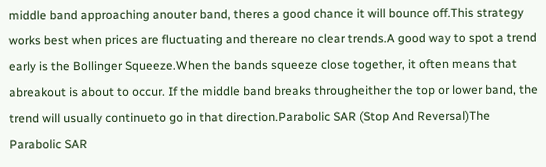middle band approaching anouter band, theres a good chance it will bounce off.This strategy works best when prices are fluctuating and thereare no clear trends.A good way to spot a trend early is the Bollinger Squeeze.When the bands squeeze close together, it often means that abreakout is about to occur. If the middle band breaks througheither the top or lower band, the trend will usually continueto go in that direction.Parabolic SAR (Stop And Reversal)The Parabolic SAR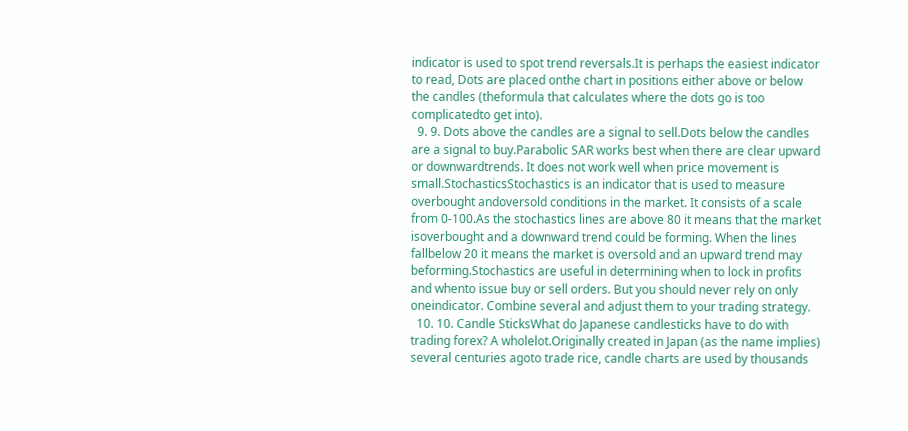indicator is used to spot trend reversals.It is perhaps the easiest indicator to read, Dots are placed onthe chart in positions either above or below the candles (theformula that calculates where the dots go is too complicatedto get into).
  9. 9. Dots above the candles are a signal to sell.Dots below the candles are a signal to buy.Parabolic SAR works best when there are clear upward or downwardtrends. It does not work well when price movement is small.StochasticsStochastics is an indicator that is used to measure overbought andoversold conditions in the market. It consists of a scale from 0-100.As the stochastics lines are above 80 it means that the market isoverbought and a downward trend could be forming. When the lines fallbelow 20 it means the market is oversold and an upward trend may beforming.Stochastics are useful in determining when to lock in profits and whento issue buy or sell orders. But you should never rely on only oneindicator. Combine several and adjust them to your trading strategy.
  10. 10. Candle SticksWhat do Japanese candlesticks have to do with trading forex? A wholelot.Originally created in Japan (as the name implies) several centuries agoto trade rice, candle charts are used by thousands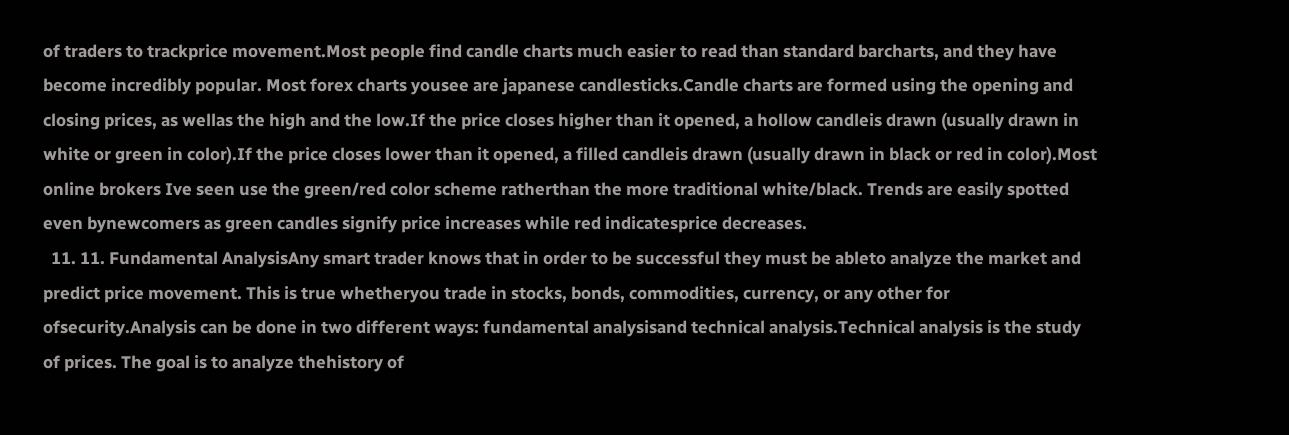of traders to trackprice movement.Most people find candle charts much easier to read than standard barcharts, and they have become incredibly popular. Most forex charts yousee are japanese candlesticks.Candle charts are formed using the opening and closing prices, as wellas the high and the low.If the price closes higher than it opened, a hollow candleis drawn (usually drawn in white or green in color).If the price closes lower than it opened, a filled candleis drawn (usually drawn in black or red in color).Most online brokers Ive seen use the green/red color scheme ratherthan the more traditional white/black. Trends are easily spotted even bynewcomers as green candles signify price increases while red indicatesprice decreases.
  11. 11. Fundamental AnalysisAny smart trader knows that in order to be successful they must be ableto analyze the market and predict price movement. This is true whetheryou trade in stocks, bonds, commodities, currency, or any other for ofsecurity.Analysis can be done in two different ways: fundamental analysisand technical analysis.Technical analysis is the study of prices. The goal is to analyze thehistory of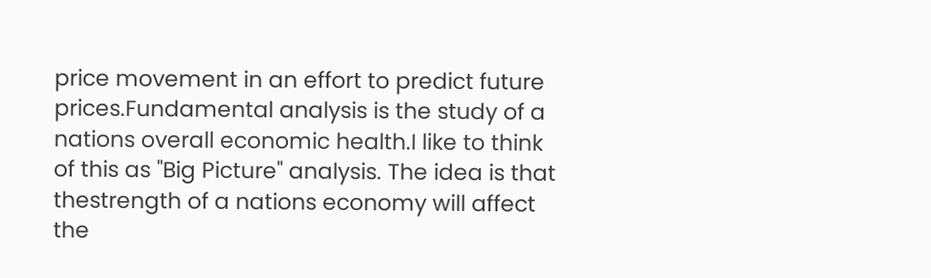price movement in an effort to predict future prices.Fundamental analysis is the study of a nations overall economic health.I like to think of this as "Big Picture" analysis. The idea is that thestrength of a nations economy will affect the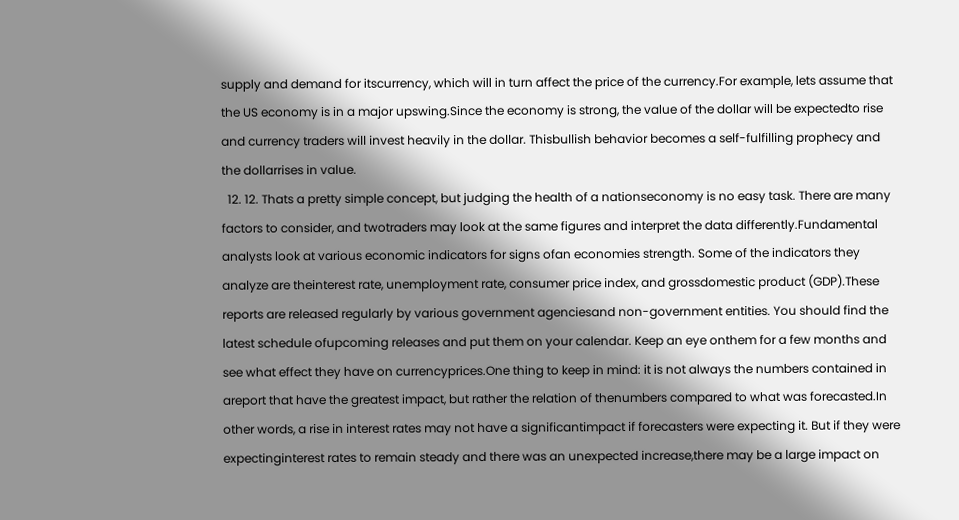supply and demand for itscurrency, which will in turn affect the price of the currency.For example, lets assume that the US economy is in a major upswing.Since the economy is strong, the value of the dollar will be expectedto rise and currency traders will invest heavily in the dollar. Thisbullish behavior becomes a self-fulfilling prophecy and the dollarrises in value.
  12. 12. Thats a pretty simple concept, but judging the health of a nationseconomy is no easy task. There are many factors to consider, and twotraders may look at the same figures and interpret the data differently.Fundamental analysts look at various economic indicators for signs ofan economies strength. Some of the indicators they analyze are theinterest rate, unemployment rate, consumer price index, and grossdomestic product (GDP).These reports are released regularly by various government agenciesand non-government entities. You should find the latest schedule ofupcoming releases and put them on your calendar. Keep an eye onthem for a few months and see what effect they have on currencyprices.One thing to keep in mind: it is not always the numbers contained in areport that have the greatest impact, but rather the relation of thenumbers compared to what was forecasted.In other words, a rise in interest rates may not have a significantimpact if forecasters were expecting it. But if they were expectinginterest rates to remain steady and there was an unexpected increase,there may be a large impact on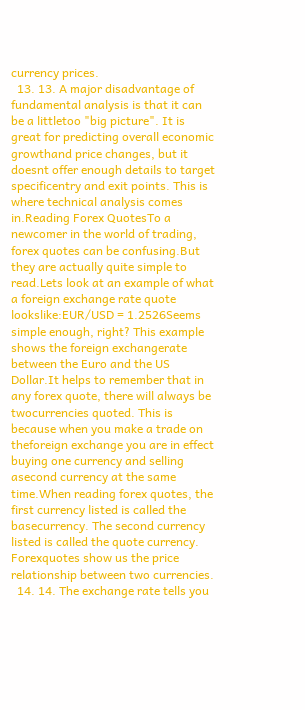currency prices.
  13. 13. A major disadvantage of fundamental analysis is that it can be a littletoo "big picture". It is great for predicting overall economic growthand price changes, but it doesnt offer enough details to target specificentry and exit points. This is where technical analysis comes in.Reading Forex QuotesTo a newcomer in the world of trading, forex quotes can be confusing.But they are actually quite simple to read.Lets look at an example of what a foreign exchange rate quote lookslike:EUR/USD = 1.2526Seems simple enough, right? This example shows the foreign exchangerate between the Euro and the US Dollar.It helps to remember that in any forex quote, there will always be twocurrencies quoted. This is because when you make a trade on theforeign exchange you are in effect buying one currency and selling asecond currency at the same time.When reading forex quotes, the first currency listed is called the basecurrency. The second currency listed is called the quote currency. Forexquotes show us the price relationship between two currencies.
  14. 14. The exchange rate tells you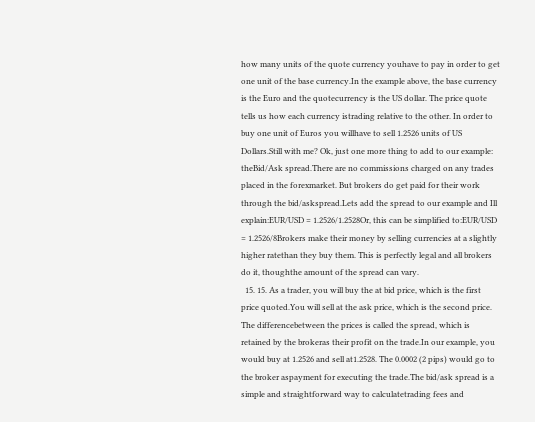how many units of the quote currency youhave to pay in order to get one unit of the base currency.In the example above, the base currency is the Euro and the quotecurrency is the US dollar. The price quote tells us how each currency istrading relative to the other. In order to buy one unit of Euros you willhave to sell 1.2526 units of US Dollars.Still with me? Ok, just one more thing to add to our example: theBid/Ask spread.There are no commissions charged on any trades placed in the forexmarket. But brokers do get paid for their work through the bid/askspread.Lets add the spread to our example and Ill explain:EUR/USD = 1.2526/1.2528Or, this can be simplified to:EUR/USD = 1.2526/8Brokers make their money by selling currencies at a slightly higher ratethan they buy them. This is perfectly legal and all brokers do it, thoughthe amount of the spread can vary.
  15. 15. As a trader, you will buy the at bid price, which is the first price quoted.You will sell at the ask price, which is the second price. The differencebetween the prices is called the spread, which is retained by the brokeras their profit on the trade.In our example, you would buy at 1.2526 and sell at1.2528. The 0.0002 (2 pips) would go to the broker aspayment for executing the trade.The bid/ask spread is a simple and straightforward way to calculatetrading fees and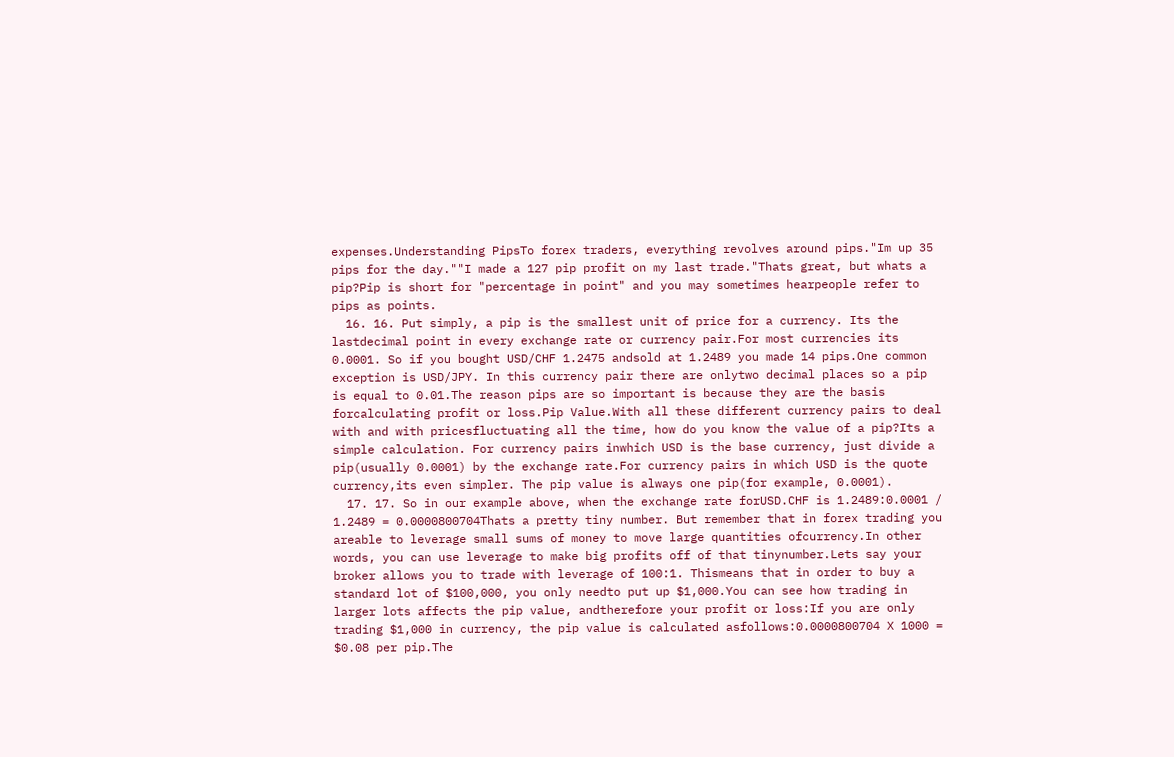expenses.Understanding PipsTo forex traders, everything revolves around pips."Im up 35 pips for the day.""I made a 127 pip profit on my last trade."Thats great, but whats a pip?Pip is short for "percentage in point" and you may sometimes hearpeople refer to pips as points.
  16. 16. Put simply, a pip is the smallest unit of price for a currency. Its the lastdecimal point in every exchange rate or currency pair.For most currencies its 0.0001. So if you bought USD/CHF 1.2475 andsold at 1.2489 you made 14 pips.One common exception is USD/JPY. In this currency pair there are onlytwo decimal places so a pip is equal to 0.01.The reason pips are so important is because they are the basis forcalculating profit or loss.Pip Value.With all these different currency pairs to deal with and with pricesfluctuating all the time, how do you know the value of a pip?Its a simple calculation. For currency pairs inwhich USD is the base currency, just divide a pip(usually 0.0001) by the exchange rate.For currency pairs in which USD is the quote currency,its even simpler. The pip value is always one pip(for example, 0.0001).
  17. 17. So in our example above, when the exchange rate forUSD.CHF is 1.2489:0.0001 / 1.2489 = 0.0000800704Thats a pretty tiny number. But remember that in forex trading you areable to leverage small sums of money to move large quantities ofcurrency.In other words, you can use leverage to make big profits off of that tinynumber.Lets say your broker allows you to trade with leverage of 100:1. Thismeans that in order to buy a standard lot of $100,000, you only needto put up $1,000.You can see how trading in larger lots affects the pip value, andtherefore your profit or loss:If you are only trading $1,000 in currency, the pip value is calculated asfollows:0.0000800704 X 1000 = $0.08 per pip.The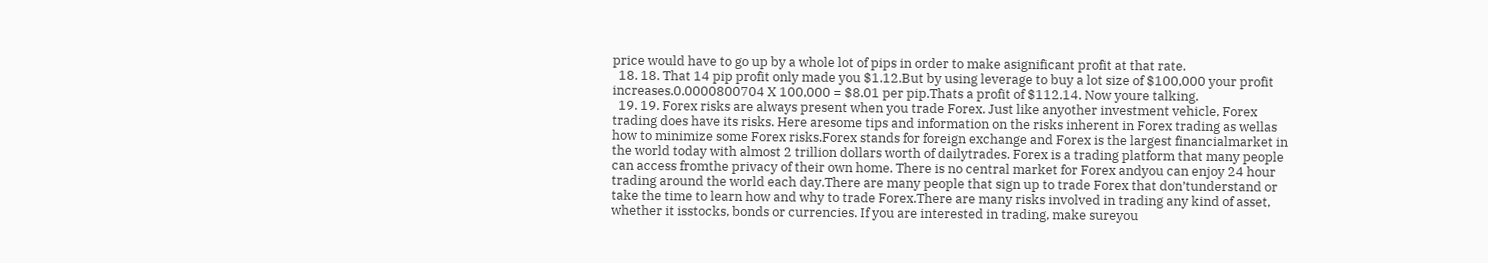price would have to go up by a whole lot of pips in order to make asignificant profit at that rate.
  18. 18. That 14 pip profit only made you $1.12.But by using leverage to buy a lot size of $100,000 your profit increases.0.0000800704 X 100,000 = $8.01 per pip.Thats a profit of $112.14. Now youre talking.
  19. 19. Forex risks are always present when you trade Forex. Just like anyother investment vehicle, Forex trading does have its risks. Here aresome tips and information on the risks inherent in Forex trading as wellas how to minimize some Forex risks.Forex stands for foreign exchange and Forex is the largest financialmarket in the world today with almost 2 trillion dollars worth of dailytrades. Forex is a trading platform that many people can access fromthe privacy of their own home. There is no central market for Forex andyou can enjoy 24 hour trading around the world each day.There are many people that sign up to trade Forex that don’tunderstand or take the time to learn how and why to trade Forex.There are many risks involved in trading any kind of asset, whether it isstocks, bonds or currencies. If you are interested in trading, make sureyou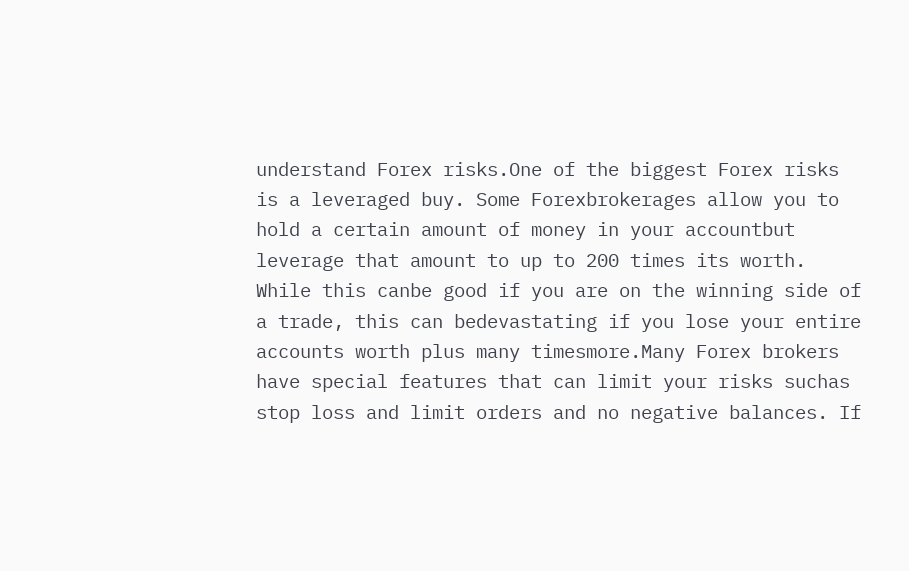understand Forex risks.One of the biggest Forex risks is a leveraged buy. Some Forexbrokerages allow you to hold a certain amount of money in your accountbut leverage that amount to up to 200 times its worth. While this canbe good if you are on the winning side of a trade, this can bedevastating if you lose your entire accounts worth plus many timesmore.Many Forex brokers have special features that can limit your risks suchas stop loss and limit orders and no negative balances. If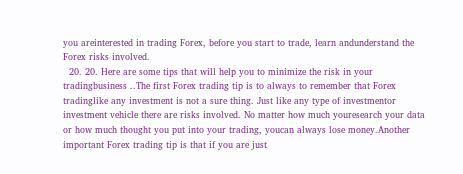you areinterested in trading Forex, before you start to trade, learn andunderstand the Forex risks involved.
  20. 20. Here are some tips that will help you to minimize the risk in your tradingbusiness ..The first Forex trading tip is to always to remember that Forex tradinglike any investment is not a sure thing. Just like any type of investmentor investment vehicle there are risks involved. No matter how much youresearch your data or how much thought you put into your trading, youcan always lose money.Another important Forex trading tip is that if you are just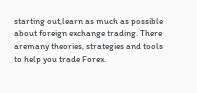starting out,learn as much as possible about foreign exchange trading. There aremany theories, strategies and tools to help you trade Forex.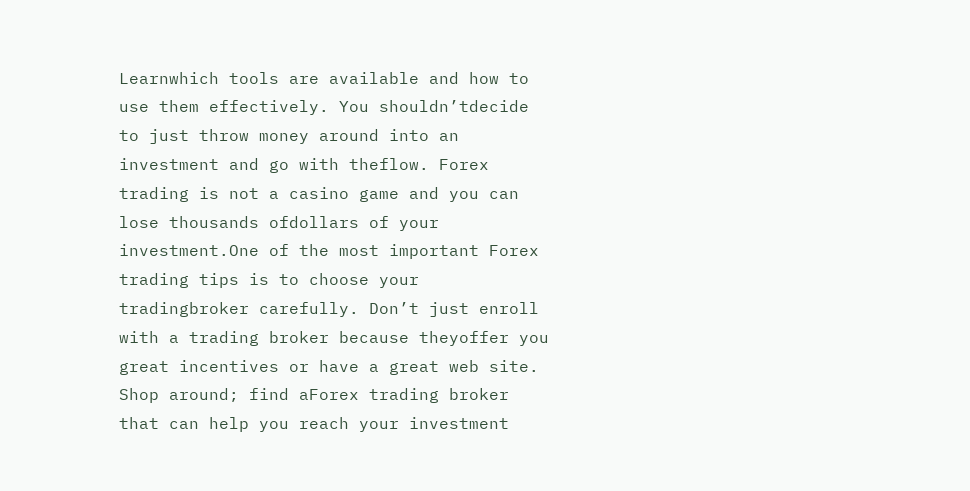Learnwhich tools are available and how to use them effectively. You shouldn’tdecide to just throw money around into an investment and go with theflow. Forex trading is not a casino game and you can lose thousands ofdollars of your investment.One of the most important Forex trading tips is to choose your tradingbroker carefully. Don’t just enroll with a trading broker because theyoffer you great incentives or have a great web site. Shop around; find aForex trading broker that can help you reach your investment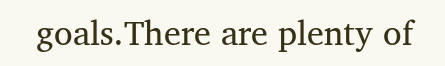goals.There are plenty of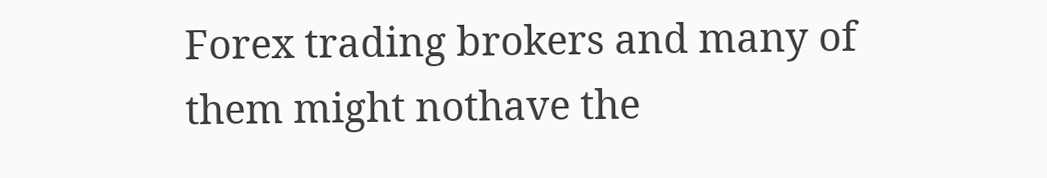Forex trading brokers and many of them might nothave the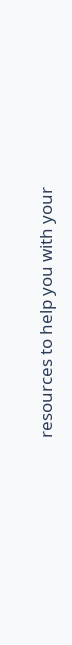resources to help you with your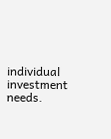individual investment needs.